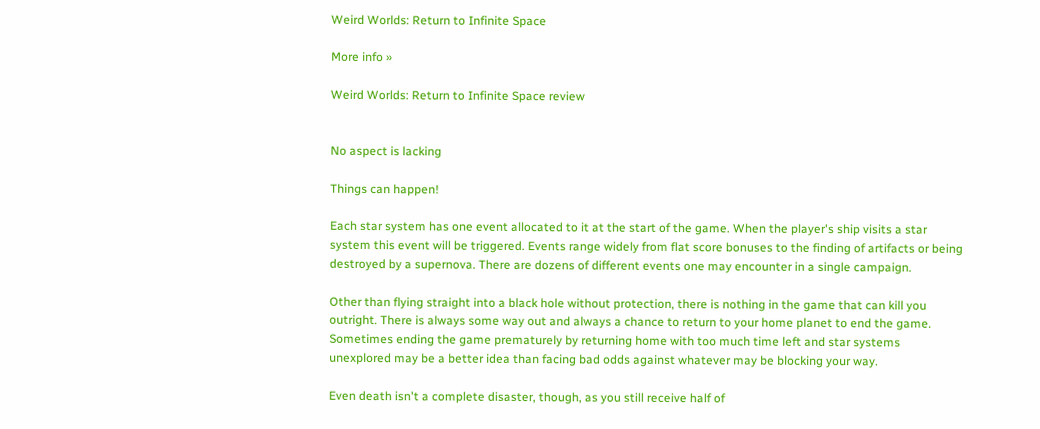Weird Worlds: Return to Infinite Space

More info »

Weird Worlds: Return to Infinite Space review


No aspect is lacking

Things can happen!

Each star system has one event allocated to it at the start of the game. When the player's ship visits a star system this event will be triggered. Events range widely from flat score bonuses to the finding of artifacts or being destroyed by a supernova. There are dozens of different events one may encounter in a single campaign.

Other than flying straight into a black hole without protection, there is nothing in the game that can kill you outright. There is always some way out and always a chance to return to your home planet to end the game. Sometimes ending the game prematurely by returning home with too much time left and star systems unexplored may be a better idea than facing bad odds against whatever may be blocking your way.

Even death isn't a complete disaster, though, as you still receive half of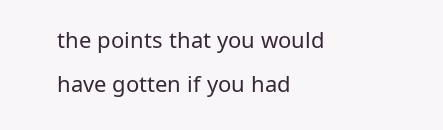the points that you would have gotten if you had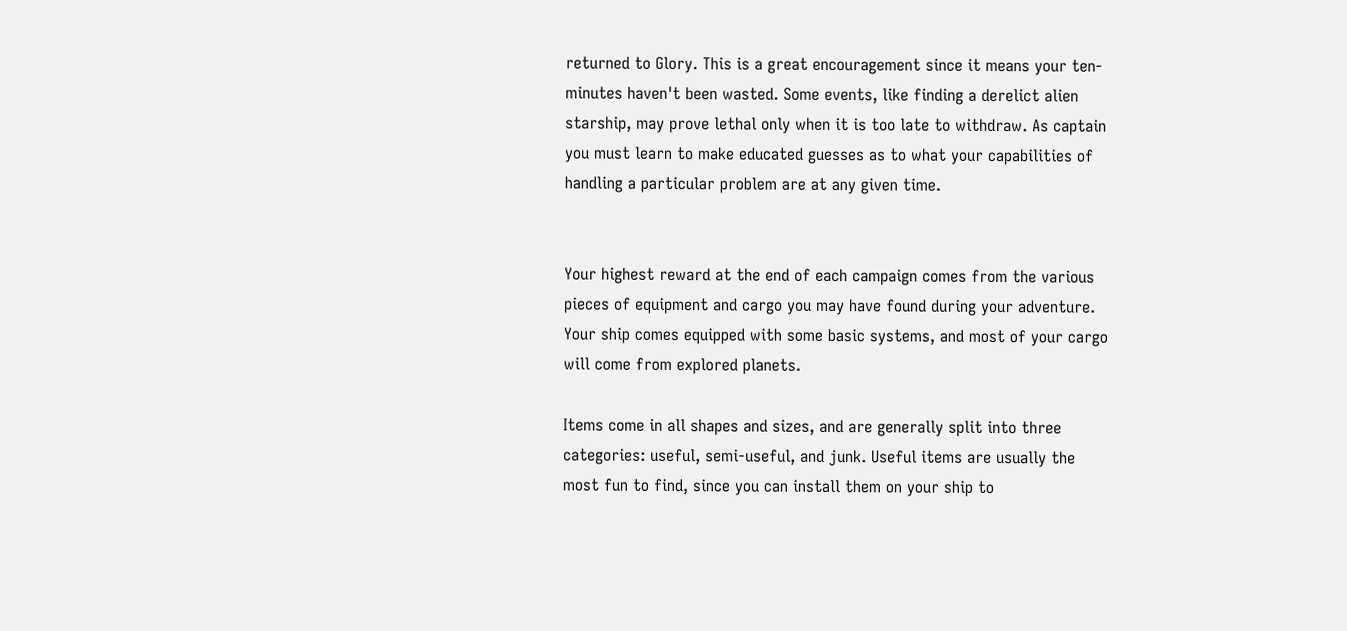returned to Glory. This is a great encouragement since it means your ten-minutes haven't been wasted. Some events, like finding a derelict alien starship, may prove lethal only when it is too late to withdraw. As captain you must learn to make educated guesses as to what your capabilities of handling a particular problem are at any given time.


Your highest reward at the end of each campaign comes from the various pieces of equipment and cargo you may have found during your adventure. Your ship comes equipped with some basic systems, and most of your cargo will come from explored planets.

Items come in all shapes and sizes, and are generally split into three categories: useful, semi-useful, and junk. Useful items are usually the most fun to find, since you can install them on your ship to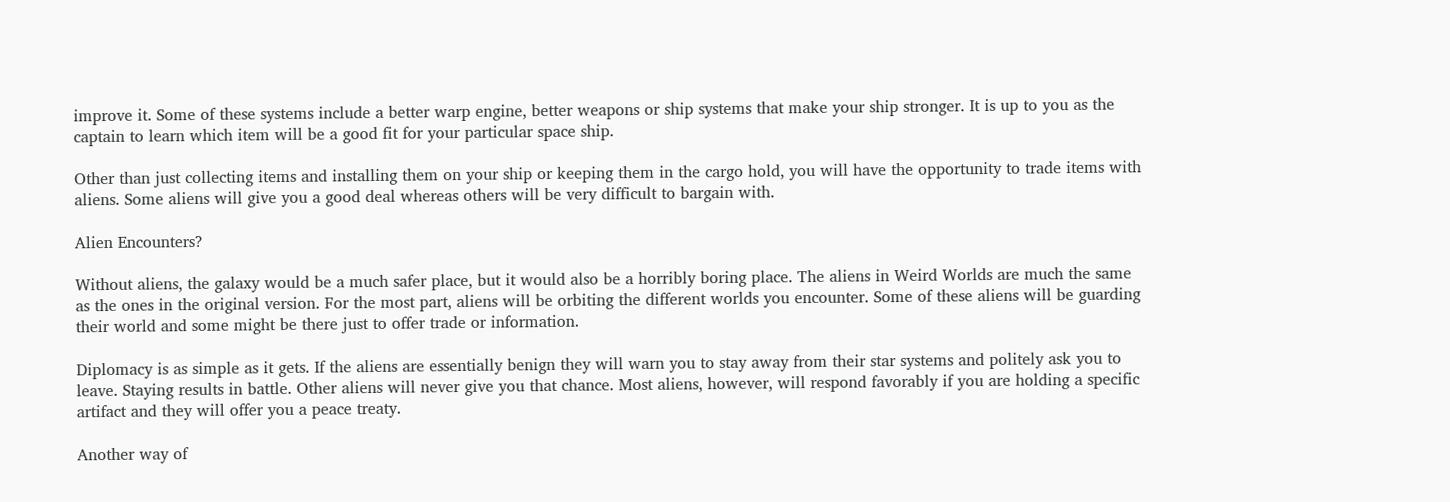improve it. Some of these systems include a better warp engine, better weapons or ship systems that make your ship stronger. It is up to you as the captain to learn which item will be a good fit for your particular space ship.

Other than just collecting items and installing them on your ship or keeping them in the cargo hold, you will have the opportunity to trade items with aliens. Some aliens will give you a good deal whereas others will be very difficult to bargain with.

Alien Encounters?

Without aliens, the galaxy would be a much safer place, but it would also be a horribly boring place. The aliens in Weird Worlds are much the same as the ones in the original version. For the most part, aliens will be orbiting the different worlds you encounter. Some of these aliens will be guarding their world and some might be there just to offer trade or information.

Diplomacy is as simple as it gets. If the aliens are essentially benign they will warn you to stay away from their star systems and politely ask you to leave. Staying results in battle. Other aliens will never give you that chance. Most aliens, however, will respond favorably if you are holding a specific artifact and they will offer you a peace treaty.

Another way of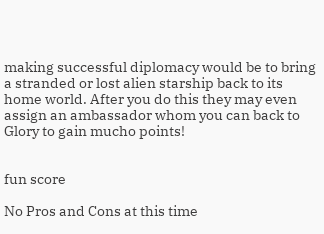making successful diplomacy would be to bring a stranded or lost alien starship back to its home world. After you do this they may even assign an ambassador whom you can back to Glory to gain mucho points!


fun score

No Pros and Cons at this time